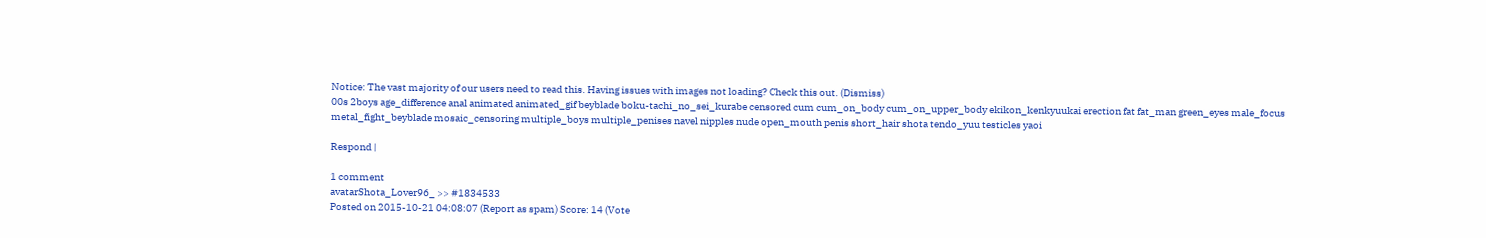Notice: The vast majority of our users need to read this. Having issues with images not loading? Check this out. (Dismiss)
00s 2boys age_difference anal animated animated_gif beyblade boku-tachi_no_sei_kurabe censored cum cum_on_body cum_on_upper_body ekikon_kenkyuukai erection fat fat_man green_eyes male_focus metal_fight_beyblade mosaic_censoring multiple_boys multiple_penises navel nipples nude open_mouth penis short_hair shota tendo_yuu testicles yaoi

Respond |

1 comment
avatarShota_Lover96_ >> #1834533
Posted on 2015-10-21 04:08:07 (Report as spam) Score: 14 (Vote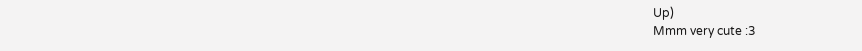Up)
Mmm very cute :3